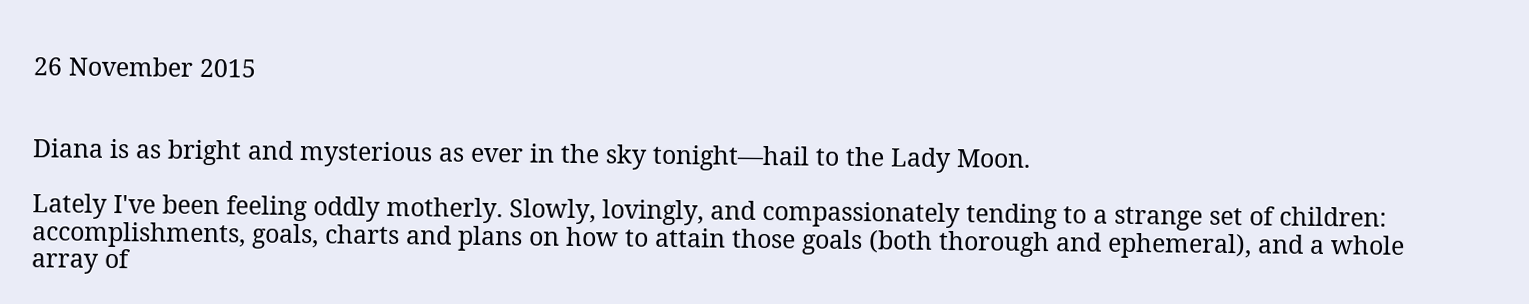26 November 2015


Diana is as bright and mysterious as ever in the sky tonight—hail to the Lady Moon.

Lately I've been feeling oddly motherly. Slowly, lovingly, and compassionately tending to a strange set of children: accomplishments, goals, charts and plans on how to attain those goals (both thorough and ephemeral), and a whole array of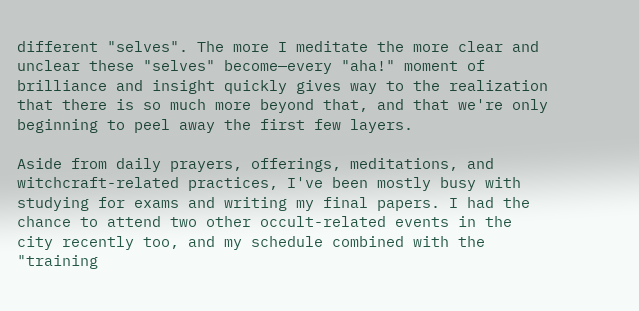different "selves". The more I meditate the more clear and unclear these "selves" become—every "aha!" moment of brilliance and insight quickly gives way to the realization that there is so much more beyond that, and that we're only beginning to peel away the first few layers.

Aside from daily prayers, offerings, meditations, and witchcraft-related practices, I've been mostly busy with studying for exams and writing my final papers. I had the chance to attend two other occult-related events in the city recently too, and my schedule combined with the "training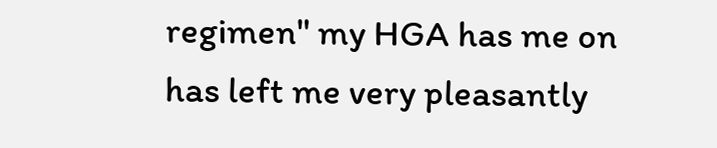regimen" my HGA has me on has left me very pleasantly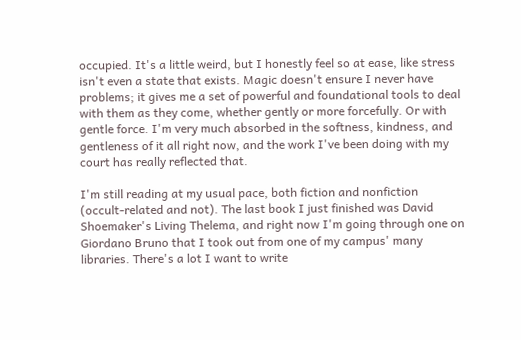occupied. It's a little weird, but I honestly feel so at ease, like stress isn't even a state that exists. Magic doesn't ensure I never have problems; it gives me a set of powerful and foundational tools to deal with them as they come, whether gently or more forcefully. Or with gentle force. I'm very much absorbed in the softness, kindness, and gentleness of it all right now, and the work I've been doing with my court has really reflected that.

I'm still reading at my usual pace, both fiction and nonfiction (occult-related and not). The last book I just finished was David Shoemaker's Living Thelema, and right now I'm going through one on Giordano Bruno that I took out from one of my campus' many libraries. There's a lot I want to write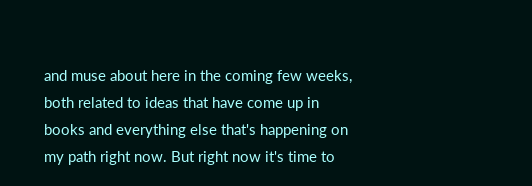and muse about here in the coming few weeks, both related to ideas that have come up in books and everything else that's happening on my path right now. But right now it's time to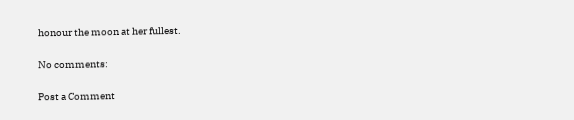honour the moon at her fullest.

No comments:

Post a Comment